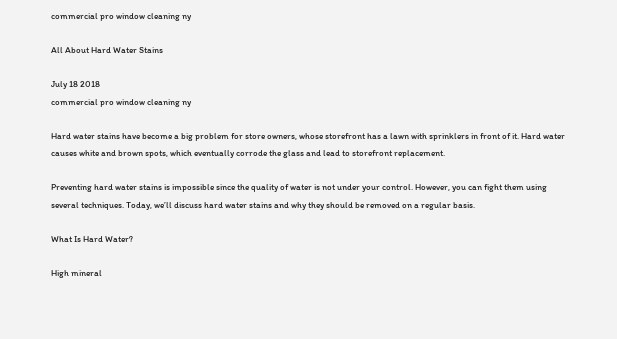commercial pro window cleaning ny

All About Hard Water Stains

July 18 2018
commercial pro window cleaning ny

Hard water stains have become a big problem for store owners, whose storefront has a lawn with sprinklers in front of it. Hard water causes white and brown spots, which eventually corrode the glass and lead to storefront replacement.

Preventing hard water stains is impossible since the quality of water is not under your control. However, you can fight them using several techniques. Today, we’ll discuss hard water stains and why they should be removed on a regular basis.

What Is Hard Water?

High mineral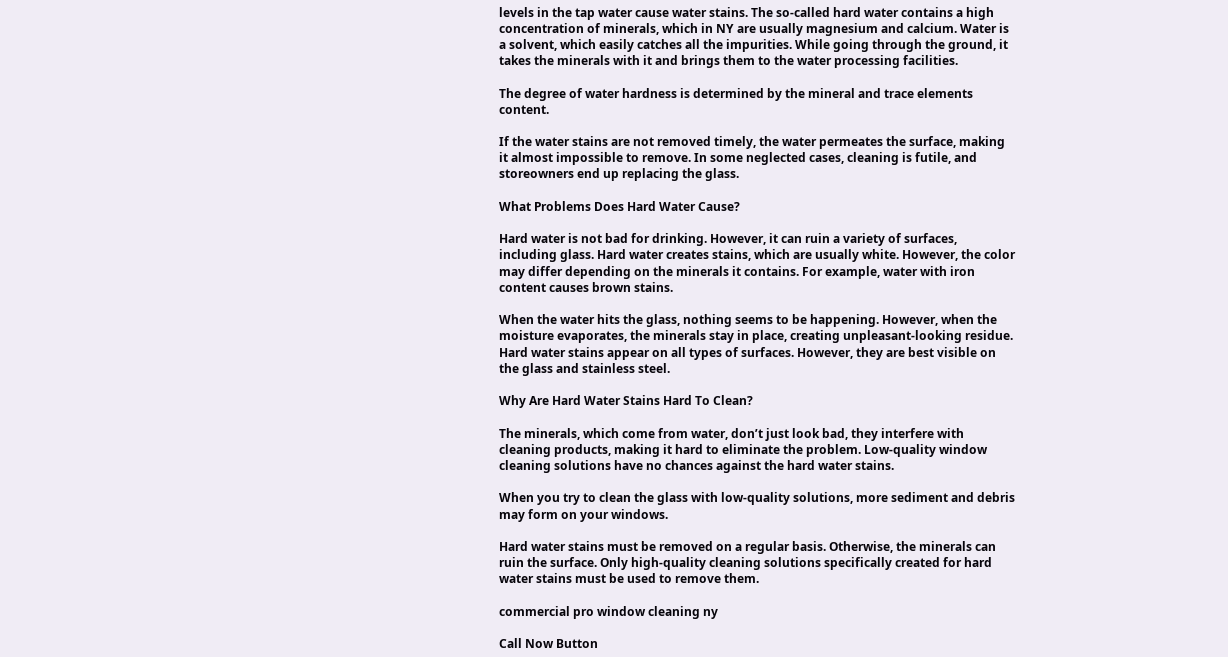levels in the tap water cause water stains. The so-called hard water contains a high concentration of minerals, which in NY are usually magnesium and calcium. Water is a solvent, which easily catches all the impurities. While going through the ground, it takes the minerals with it and brings them to the water processing facilities.

The degree of water hardness is determined by the mineral and trace elements content.

If the water stains are not removed timely, the water permeates the surface, making it almost impossible to remove. In some neglected cases, cleaning is futile, and storeowners end up replacing the glass.

What Problems Does Hard Water Cause?

Hard water is not bad for drinking. However, it can ruin a variety of surfaces, including glass. Hard water creates stains, which are usually white. However, the color may differ depending on the minerals it contains. For example, water with iron content causes brown stains.

When the water hits the glass, nothing seems to be happening. However, when the moisture evaporates, the minerals stay in place, creating unpleasant-looking residue. Hard water stains appear on all types of surfaces. However, they are best visible on the glass and stainless steel.

Why Are Hard Water Stains Hard To Clean?

The minerals, which come from water, don’t just look bad, they interfere with cleaning products, making it hard to eliminate the problem. Low-quality window cleaning solutions have no chances against the hard water stains.

When you try to clean the glass with low-quality solutions, more sediment and debris may form on your windows.

Hard water stains must be removed on a regular basis. Otherwise, the minerals can ruin the surface. Only high-quality cleaning solutions specifically created for hard water stains must be used to remove them.

commercial pro window cleaning ny

Call Now Button